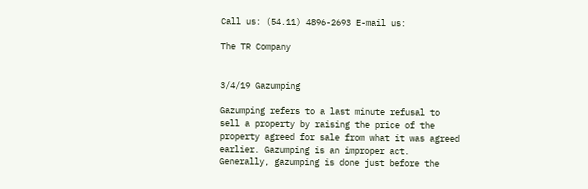Call us: (54.11) 4896-2693 E-mail us:

The TR Company


3/4/19 Gazumping

Gazumping refers to a last minute refusal to sell a property by raising the price of the property agreed for sale from what it was agreed earlier. Gazumping is an improper act. Generally, gazumping is done just before the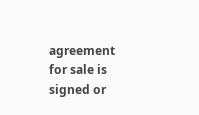agreement for sale is signed or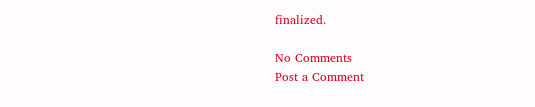finalized.

No Comments
Post a Comment